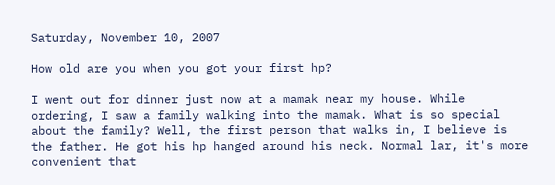Saturday, November 10, 2007

How old are you when you got your first hp?

I went out for dinner just now at a mamak near my house. While ordering, I saw a family walking into the mamak. What is so special about the family? Well, the first person that walks in, I believe is the father. He got his hp hanged around his neck. Normal lar, it's more convenient that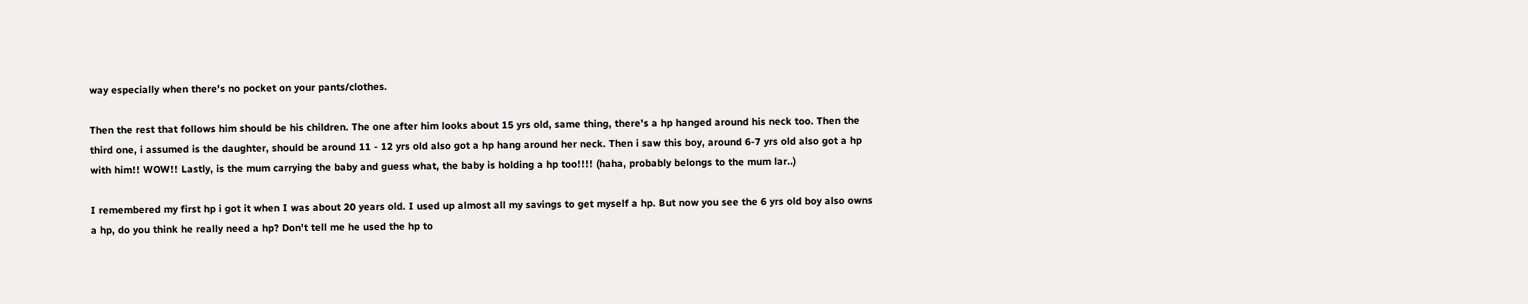way especially when there's no pocket on your pants/clothes.

Then the rest that follows him should be his children. The one after him looks about 15 yrs old, same thing, there's a hp hanged around his neck too. Then the third one, i assumed is the daughter, should be around 11 - 12 yrs old also got a hp hang around her neck. Then i saw this boy, around 6-7 yrs old also got a hp with him!! WOW!! Lastly, is the mum carrying the baby and guess what, the baby is holding a hp too!!!! (haha, probably belongs to the mum lar..)

I remembered my first hp i got it when I was about 20 years old. I used up almost all my savings to get myself a hp. But now you see the 6 yrs old boy also owns a hp, do you think he really need a hp? Don't tell me he used the hp to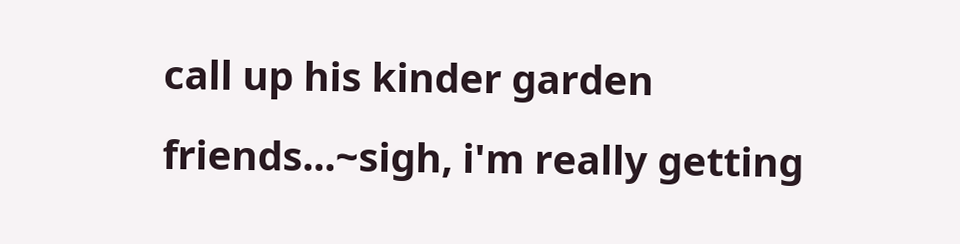call up his kinder garden friends...~sigh, i'm really getting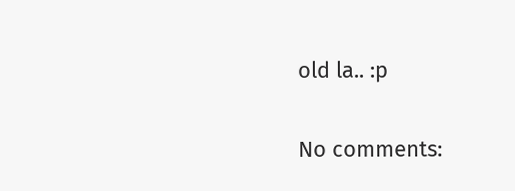old la.. :p

No comments: